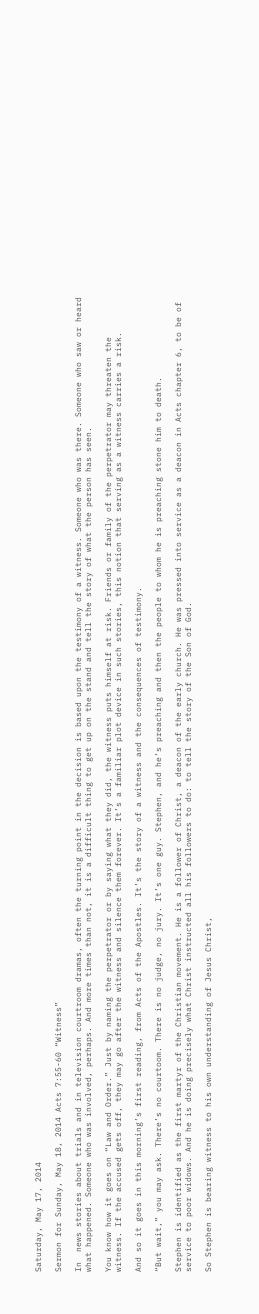Saturday, May 17, 2014

Sermon for Sunday, May 18, 2014 Acts 7:55-60 “Witness”

In  news stories about trials and in television courtroom dramas, often the turning point in the decision is based upon the testimony of a witness. Someone who was there. Someone who saw or heard what happened. Someone who was involved, perhaps. And more times than not, it is a difficult thing to get up on the stand and tell the story of what the person has seen.

You know how it goes on “Law and Order.” Just by naming the perpetrator or by saying what they did, the witness puts himself at risk. Friends or family of the perpetrator may threaten the witness. If the accused gets off, they may go after the witness and silence them forever. It’s a familiar plot device in such stories, this notion that serving as a witness carries a risk.

And so it goes in this morning’s first reading, from Acts of the Apostles. It’s the story of a witness and the consequences of testimony.

“But wait,” you may ask. There’s no courtoom. There is no judge, no jury. It’s one guy. Stephen, and he’s preaching and then the people to whom he is preaching stone him to death.

Stephen is identified as the first martyr of the Christian movement. He is a follower of Christ, a deacon of the early church. He was pressed into service as a deacon in Acts chapter 6, to be of service to poor widows. And he is doing precisely what Christ instructed all his followers to do: to tell the story of the Son of God.

So Stephen is bearing witness to his own understanding of Jesus Christ,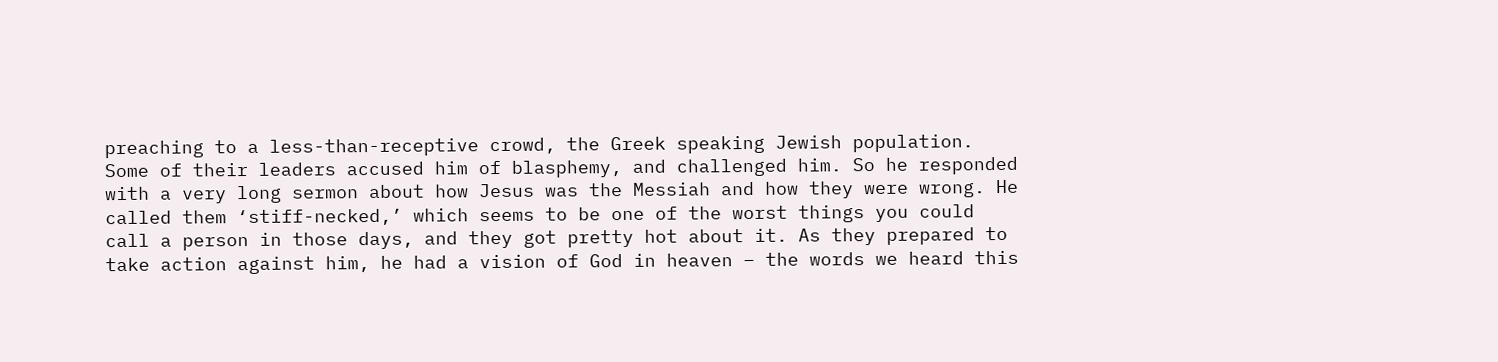preaching to a less-than-receptive crowd, the Greek speaking Jewish population. Some of their leaders accused him of blasphemy, and challenged him. So he responded with a very long sermon about how Jesus was the Messiah and how they were wrong. He called them ‘stiff-necked,’ which seems to be one of the worst things you could call a person in those days, and they got pretty hot about it. As they prepared to take action against him, he had a vision of God in heaven – the words we heard this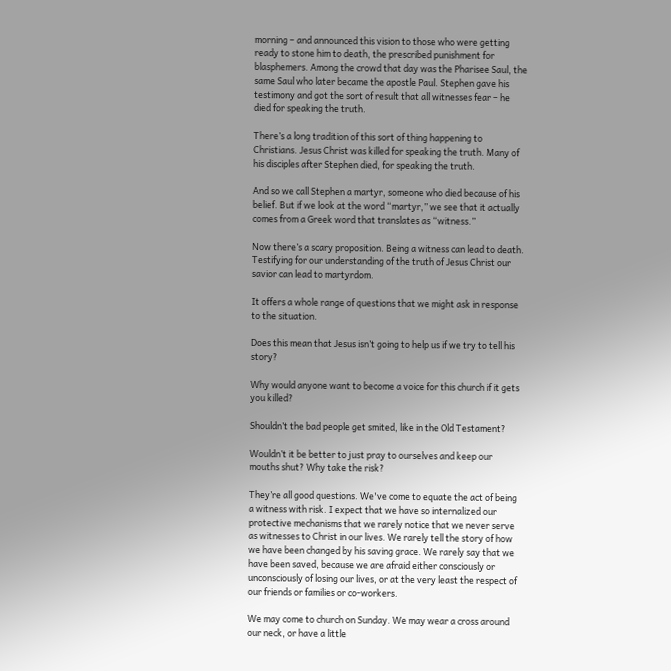morning – and announced this vision to those who were getting ready to stone him to death, the prescribed punishment for blasphemers. Among the crowd that day was the Pharisee Saul, the same Saul who later became the apostle Paul. Stephen gave his testimony and got the sort of result that all witnesses fear – he died for speaking the truth.

There’s a long tradition of this sort of thing happening to Christians. Jesus Christ was killed for speaking the truth. Many of his disciples after Stephen died, for speaking the truth.

And so we call Stephen a martyr, someone who died because of his belief. But if we look at the word “martyr,” we see that it actually comes from a Greek word that translates as “witness.”

Now there’s a scary proposition. Being a witness can lead to death. Testifying for our understanding of the truth of Jesus Christ our savior can lead to martyrdom.

It offers a whole range of questions that we might ask in response to the situation.

Does this mean that Jesus isn’t going to help us if we try to tell his story?

Why would anyone want to become a voice for this church if it gets you killed?

Shouldn’t the bad people get smited, like in the Old Testament?

Wouldn’t it be better to just pray to ourselves and keep our mouths shut? Why take the risk?

They’re all good questions. We've come to equate the act of being a witness with risk. I expect that we have so internalized our protective mechanisms that we rarely notice that we never serve as witnesses to Christ in our lives. We rarely tell the story of how we have been changed by his saving grace. We rarely say that we have been saved, because we are afraid either consciously or unconsciously of losing our lives, or at the very least the respect of our friends or families or co-workers.

We may come to church on Sunday. We may wear a cross around our neck, or have a little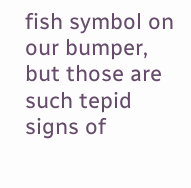fish symbol on our bumper, but those are such tepid signs of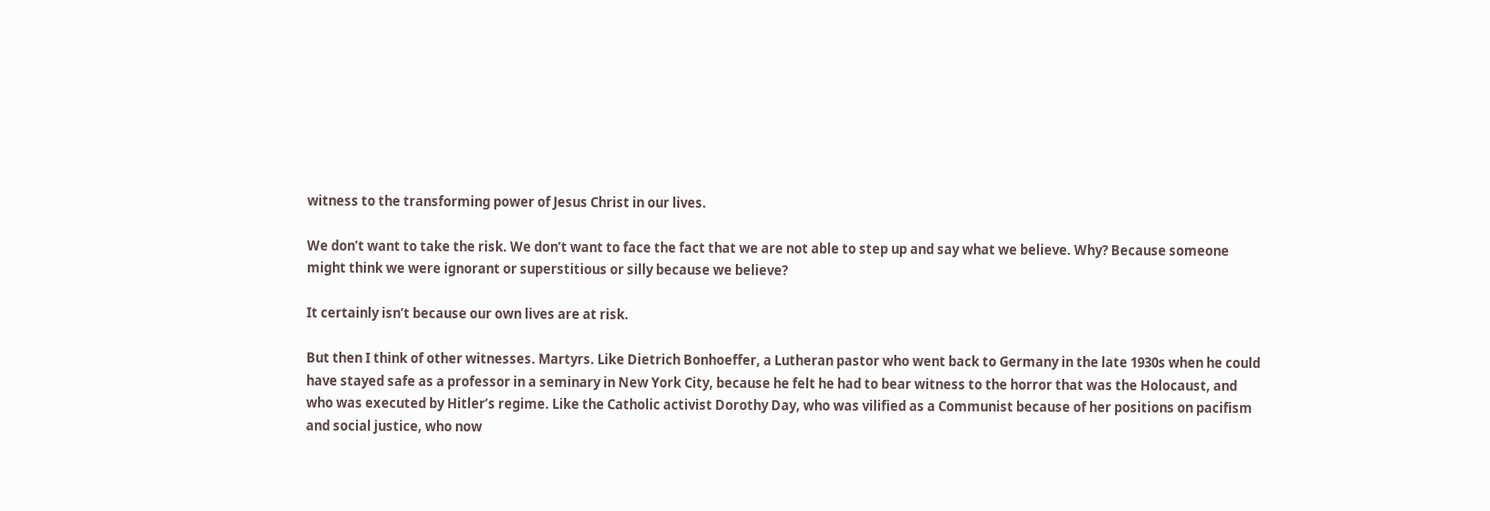witness to the transforming power of Jesus Christ in our lives.

We don’t want to take the risk. We don’t want to face the fact that we are not able to step up and say what we believe. Why? Because someone might think we were ignorant or superstitious or silly because we believe?

It certainly isn’t because our own lives are at risk.

But then I think of other witnesses. Martyrs. Like Dietrich Bonhoeffer, a Lutheran pastor who went back to Germany in the late 1930s when he could have stayed safe as a professor in a seminary in New York City, because he felt he had to bear witness to the horror that was the Holocaust, and who was executed by Hitler’s regime. Like the Catholic activist Dorothy Day, who was vilified as a Communist because of her positions on pacifism and social justice, who now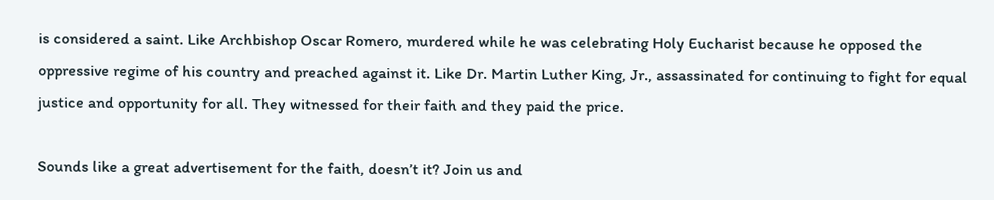is considered a saint. Like Archbishop Oscar Romero, murdered while he was celebrating Holy Eucharist because he opposed the oppressive regime of his country and preached against it. Like Dr. Martin Luther King, Jr., assassinated for continuing to fight for equal justice and opportunity for all. They witnessed for their faith and they paid the price.

Sounds like a great advertisement for the faith, doesn’t it? Join us and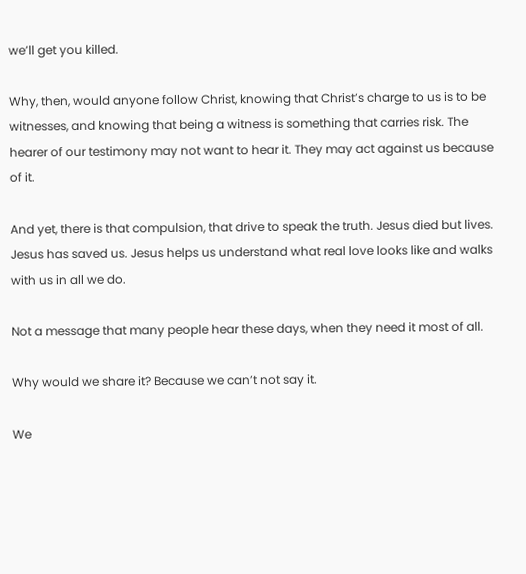we’ll get you killed.

Why, then, would anyone follow Christ, knowing that Christ’s charge to us is to be witnesses, and knowing that being a witness is something that carries risk. The hearer of our testimony may not want to hear it. They may act against us because of it.

And yet, there is that compulsion, that drive to speak the truth. Jesus died but lives. Jesus has saved us. Jesus helps us understand what real love looks like and walks with us in all we do.

Not a message that many people hear these days, when they need it most of all.

Why would we share it? Because we can’t not say it.

We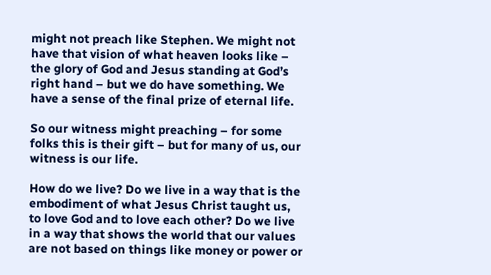might not preach like Stephen. We might not have that vision of what heaven looks like – the glory of God and Jesus standing at God’s right hand – but we do have something. We have a sense of the final prize of eternal life.

So our witness might preaching – for some folks this is their gift – but for many of us, our witness is our life.

How do we live? Do we live in a way that is the embodiment of what Jesus Christ taught us, to love God and to love each other? Do we live in a way that shows the world that our values are not based on things like money or power or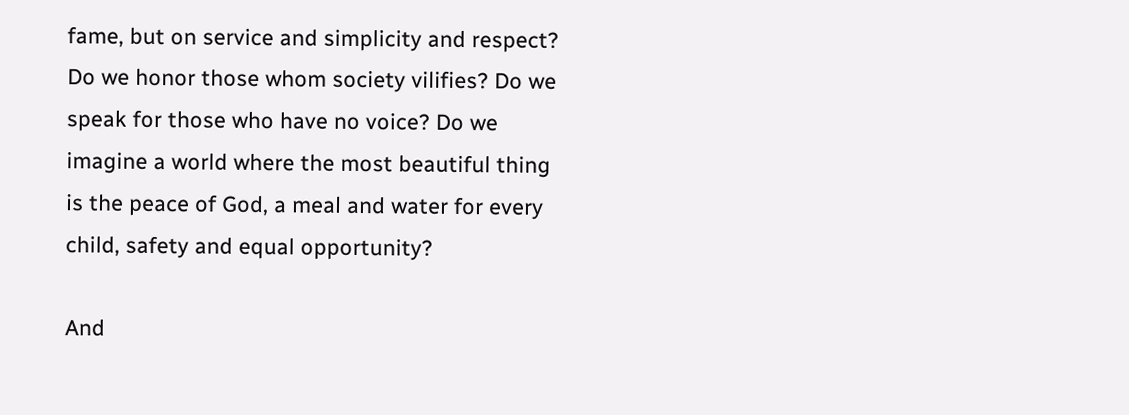fame, but on service and simplicity and respect? Do we honor those whom society vilifies? Do we speak for those who have no voice? Do we imagine a world where the most beautiful thing is the peace of God, a meal and water for every child, safety and equal opportunity?

And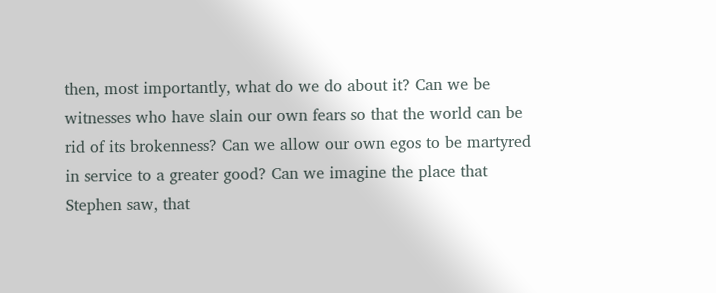then, most importantly, what do we do about it? Can we be witnesses who have slain our own fears so that the world can be rid of its brokenness? Can we allow our own egos to be martyred in service to a greater good? Can we imagine the place that Stephen saw, that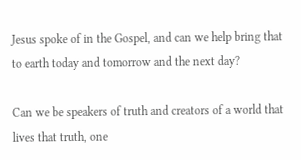Jesus spoke of in the Gospel, and can we help bring that to earth today and tomorrow and the next day?

Can we be speakers of truth and creators of a world that lives that truth, one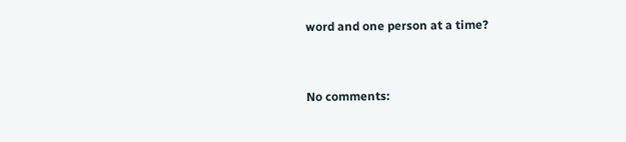word and one person at a time?


No comments: